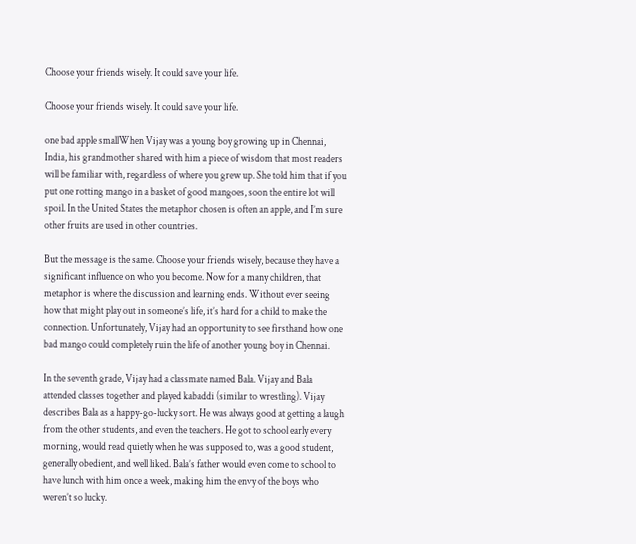Choose your friends wisely. It could save your life.

Choose your friends wisely. It could save your life.

one bad apple smallWhen Vijay was a young boy growing up in Chennai, India, his grandmother shared with him a piece of wisdom that most readers will be familiar with, regardless of where you grew up. She told him that if you put one rotting mango in a basket of good mangoes, soon the entire lot will spoil. In the United States the metaphor chosen is often an apple, and I’m sure other fruits are used in other countries.

But the message is the same. Choose your friends wisely, because they have a significant influence on who you become. Now for a many children, that metaphor is where the discussion and learning ends. Without ever seeing how that might play out in someone’s life, it’s hard for a child to make the connection. Unfortunately, Vijay had an opportunity to see firsthand how one bad mango could completely ruin the life of another young boy in Chennai.

In the seventh grade, Vijay had a classmate named Bala. Vijay and Bala attended classes together and played kabaddi (similar to wrestling). Vijay describes Bala as a happy-go-lucky sort. He was always good at getting a laugh from the other students, and even the teachers. He got to school early every morning, would read quietly when he was supposed to, was a good student, generally obedient, and well liked. Bala’s father would even come to school to have lunch with him once a week, making him the envy of the boys who weren’t so lucky.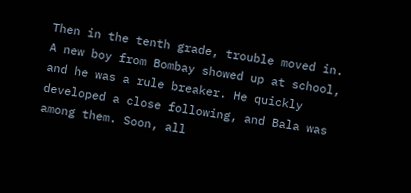Then in the tenth grade, trouble moved in. A new boy from Bombay showed up at school, and he was a rule breaker. He quickly developed a close following, and Bala was among them. Soon, all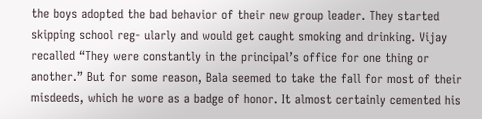the boys adopted the bad behavior of their new group leader. They started skipping school reg- ularly and would get caught smoking and drinking. Vijay recalled “They were constantly in the principal’s office for one thing or another.” But for some reason, Bala seemed to take the fall for most of their misdeeds, which he wore as a badge of honor. It almost certainly cemented his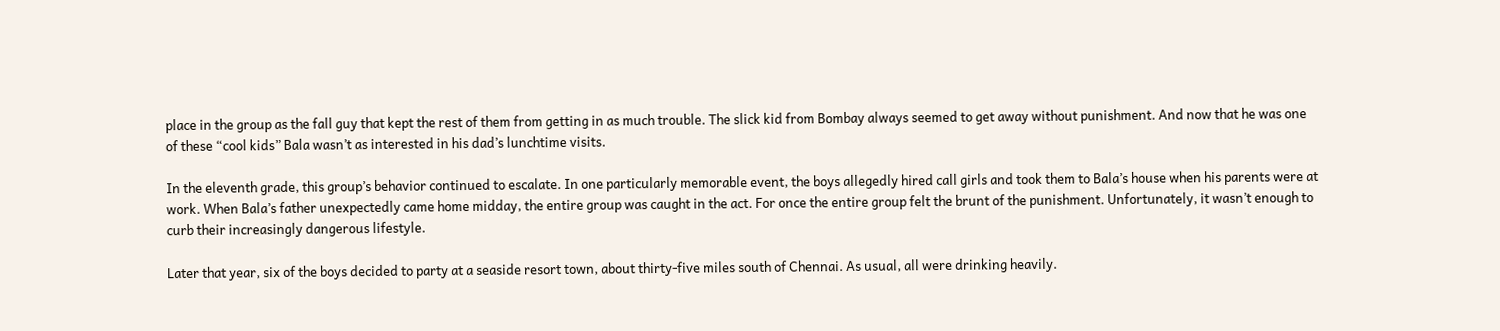place in the group as the fall guy that kept the rest of them from getting in as much trouble. The slick kid from Bombay always seemed to get away without punishment. And now that he was one of these “cool kids” Bala wasn’t as interested in his dad’s lunchtime visits.

In the eleventh grade, this group’s behavior continued to escalate. In one particularly memorable event, the boys allegedly hired call girls and took them to Bala’s house when his parents were at work. When Bala’s father unexpectedly came home midday, the entire group was caught in the act. For once the entire group felt the brunt of the punishment. Unfortunately, it wasn’t enough to curb their increasingly dangerous lifestyle.

Later that year, six of the boys decided to party at a seaside resort town, about thirty-five miles south of Chennai. As usual, all were drinking heavily.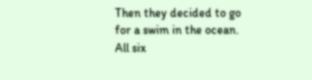Then they decided to go for a swim in the ocean. All six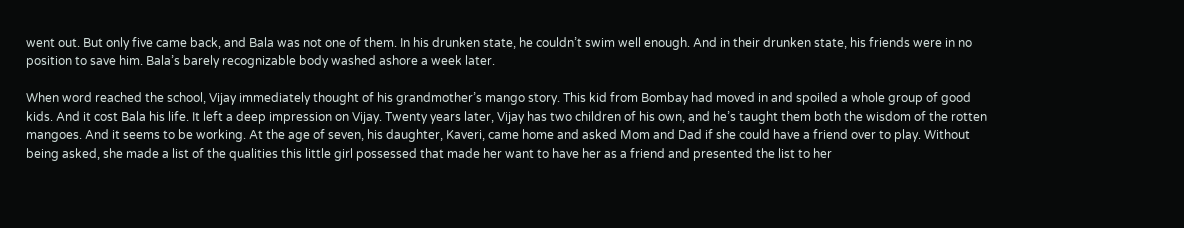went out. But only five came back, and Bala was not one of them. In his drunken state, he couldn’t swim well enough. And in their drunken state, his friends were in no position to save him. Bala’s barely recognizable body washed ashore a week later.

When word reached the school, Vijay immediately thought of his grandmother’s mango story. This kid from Bombay had moved in and spoiled a whole group of good kids. And it cost Bala his life. It left a deep impression on Vijay. Twenty years later, Vijay has two children of his own, and he’s taught them both the wisdom of the rotten mangoes. And it seems to be working. At the age of seven, his daughter, Kaveri, came home and asked Mom and Dad if she could have a friend over to play. Without being asked, she made a list of the qualities this little girl possessed that made her want to have her as a friend and presented the list to her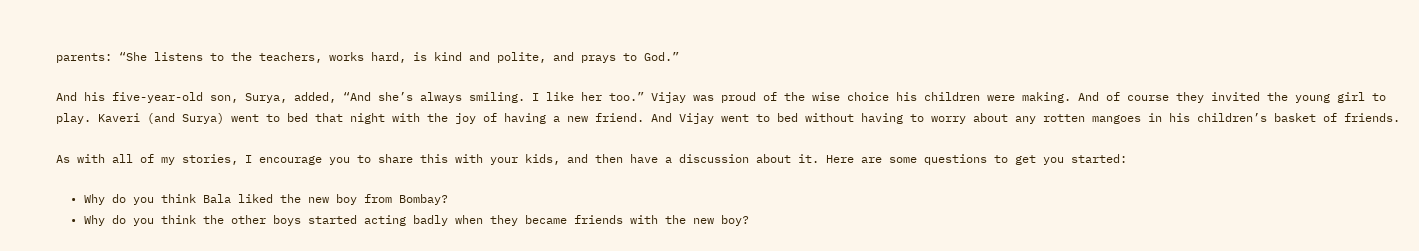parents: “She listens to the teachers, works hard, is kind and polite, and prays to God.”

And his five-year-old son, Surya, added, “And she’s always smiling. I like her too.” Vijay was proud of the wise choice his children were making. And of course they invited the young girl to play. Kaveri (and Surya) went to bed that night with the joy of having a new friend. And Vijay went to bed without having to worry about any rotten mangoes in his children’s basket of friends.

As with all of my stories, I encourage you to share this with your kids, and then have a discussion about it. Here are some questions to get you started:

  • Why do you think Bala liked the new boy from Bombay?
  • Why do you think the other boys started acting badly when they became friends with the new boy?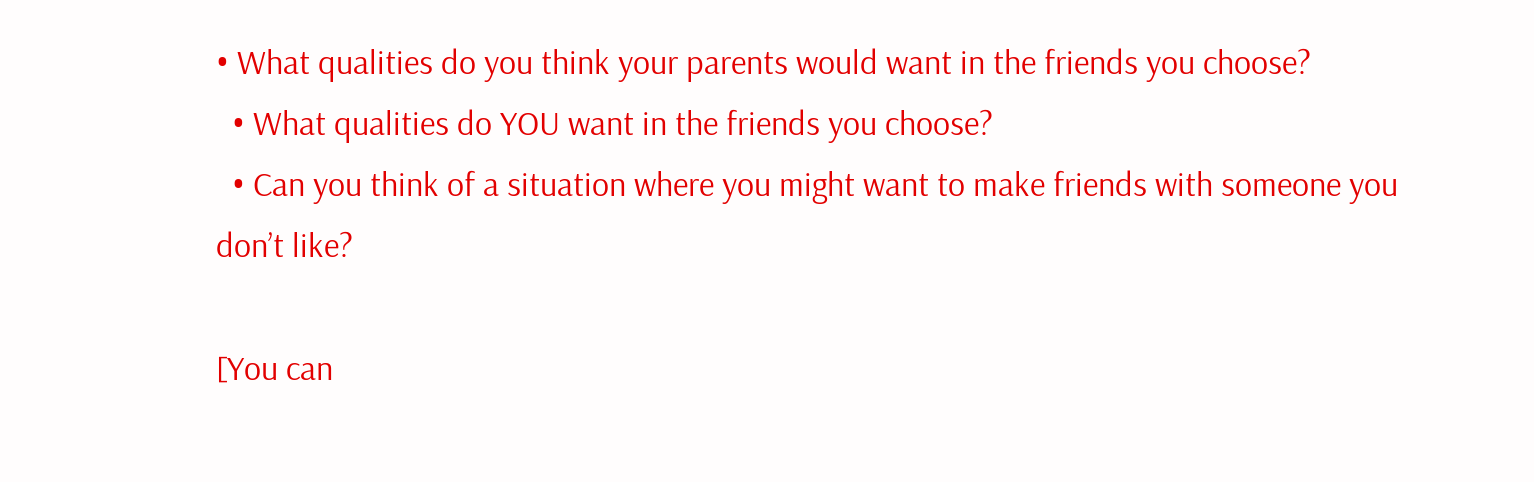• What qualities do you think your parents would want in the friends you choose?
  • What qualities do YOU want in the friends you choose?
  • Can you think of a situation where you might want to make friends with someone you don’t like?

[You can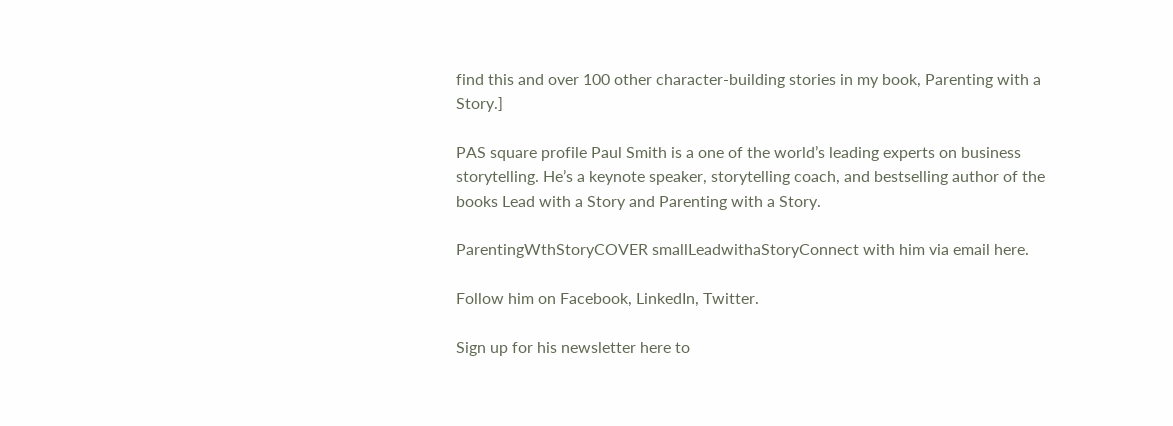find this and over 100 other character-building stories in my book, Parenting with a Story.]

PAS square profile Paul Smith is a one of the world’s leading experts on business storytelling. He’s a keynote speaker, storytelling coach, and bestselling author of the books Lead with a Story and Parenting with a Story.

ParentingWthStoryCOVER smallLeadwithaStoryConnect with him via email here.

Follow him on Facebook, LinkedIn, Twitter.

Sign up for his newsletter here to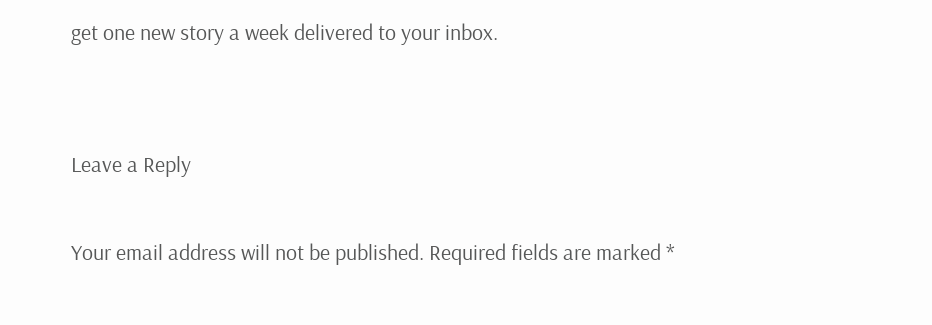get one new story a week delivered to your inbox.


Leave a Reply

Your email address will not be published. Required fields are marked *